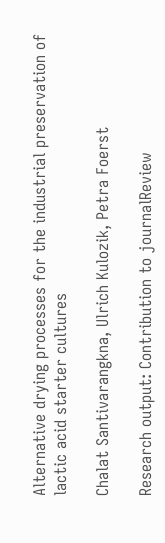Alternative drying processes for the industrial preservation of lactic acid starter cultures

Chalat Santivarangkna, Ulrich Kulozik, Petra Foerst

Research output: Contribution to journalReview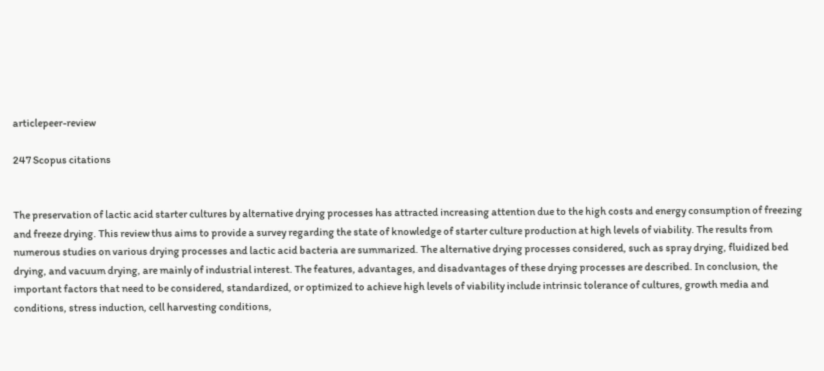articlepeer-review

247 Scopus citations


The preservation of lactic acid starter cultures by alternative drying processes has attracted increasing attention due to the high costs and energy consumption of freezing and freeze drying. This review thus aims to provide a survey regarding the state of knowledge of starter culture production at high levels of viability. The results from numerous studies on various drying processes and lactic acid bacteria are summarized. The alternative drying processes considered, such as spray drying, fluidized bed drying, and vacuum drying, are mainly of industrial interest. The features, advantages, and disadvantages of these drying processes are described. In conclusion, the important factors that need to be considered, standardized, or optimized to achieve high levels of viability include intrinsic tolerance of cultures, growth media and conditions, stress induction, cell harvesting conditions,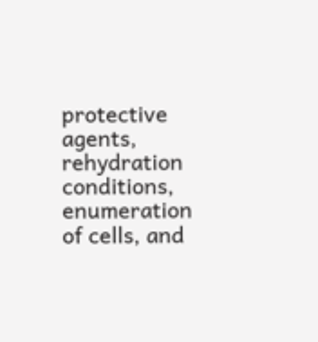protective agents, rehydration conditions, enumeration of cells, and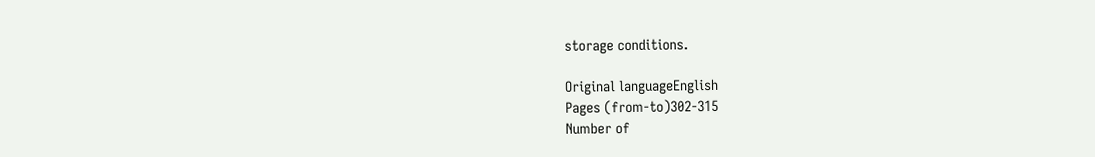storage conditions.

Original languageEnglish
Pages (from-to)302-315
Number of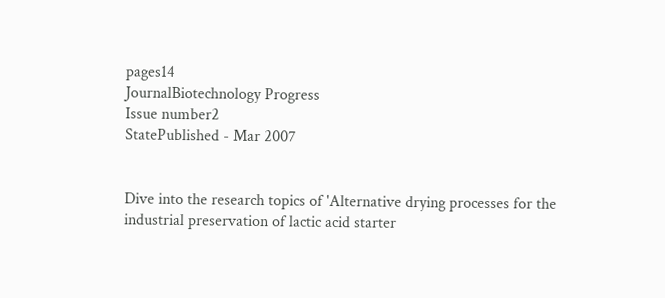pages14
JournalBiotechnology Progress
Issue number2
StatePublished - Mar 2007


Dive into the research topics of 'Alternative drying processes for the industrial preservation of lactic acid starter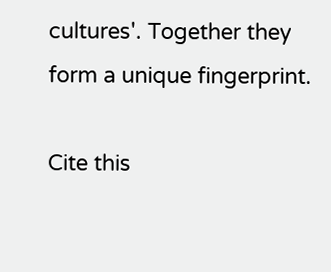cultures'. Together they form a unique fingerprint.

Cite this